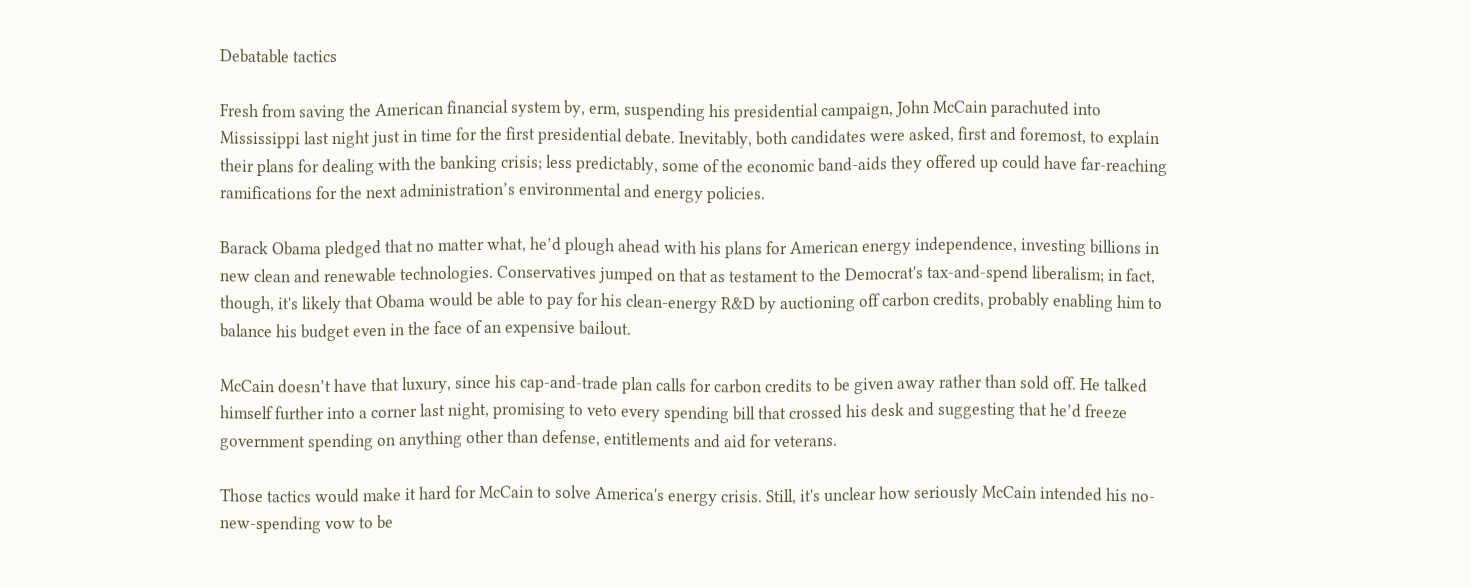Debatable tactics

Fresh from saving the American financial system by, erm, suspending his presidential campaign, John McCain parachuted into Mississippi last night just in time for the first presidential debate. Inevitably, both candidates were asked, first and foremost, to explain their plans for dealing with the banking crisis; less predictably, some of the economic band-aids they offered up could have far-reaching ramifications for the next administration’s environmental and energy policies.

Barack Obama pledged that no matter what, he’d plough ahead with his plans for American energy independence, investing billions in new clean and renewable technologies. Conservatives jumped on that as testament to the Democrat's tax-and-spend liberalism; in fact, though, it's likely that Obama would be able to pay for his clean-energy R&D by auctioning off carbon credits, probably enabling him to balance his budget even in the face of an expensive bailout.

McCain doesn’t have that luxury, since his cap-and-trade plan calls for carbon credits to be given away rather than sold off. He talked himself further into a corner last night, promising to veto every spending bill that crossed his desk and suggesting that he’d freeze government spending on anything other than defense, entitlements and aid for veterans.

Those tactics would make it hard for McCain to solve America's energy crisis. Still, it's unclear how seriously McCain intended his no-new-spending vow to be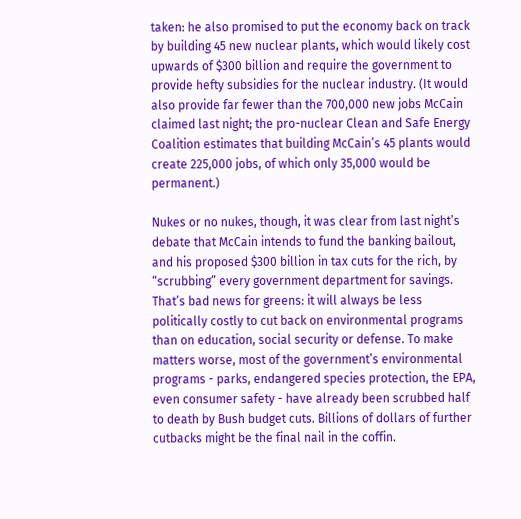taken: he also promised to put the economy back on track by building 45 new nuclear plants, which would likely cost upwards of $300 billion and require the government to provide hefty subsidies for the nuclear industry. (It would also provide far fewer than the 700,000 new jobs McCain claimed last night; the pro-nuclear Clean and Safe Energy Coalition estimates that building McCain’s 45 plants would create 225,000 jobs, of which only 35,000 would be permanent.)

Nukes or no nukes, though, it was clear from last night’s debate that McCain intends to fund the banking bailout, and his proposed $300 billion in tax cuts for the rich, by “scrubbing” every government department for savings. That’s bad news for greens: it will always be less politically costly to cut back on environmental programs than on education, social security or defense. To make matters worse, most of the government’s environmental programs - parks, endangered species protection, the EPA, even consumer safety - have already been scrubbed half to death by Bush budget cuts. Billions of dollars of further cutbacks might be the final nail in the coffin.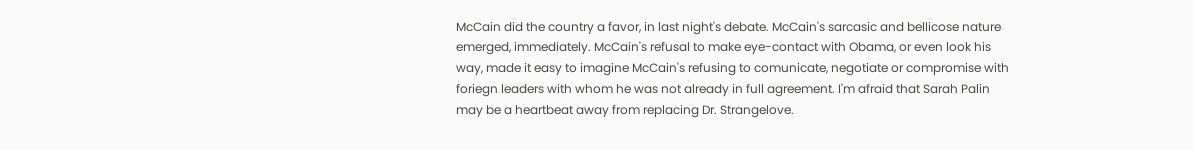McCain did the country a favor, in last night's debate. McCain's sarcasic and bellicose nature emerged, immediately. McCain's refusal to make eye-contact with Obama, or even look his way, made it easy to imagine McCain's refusing to comunicate, negotiate or compromise with foriegn leaders with whom he was not already in full agreement. I'm afraid that Sarah Palin may be a heartbeat away from replacing Dr. Strangelove.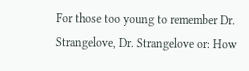For those too young to remember Dr. Strangelove, Dr. Strangelove or: How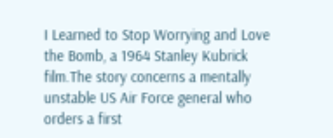I Learned to Stop Worrying and Love the Bomb, a 1964 Stanley Kubrick film.The story concerns a mentally unstable US Air Force general who orders a first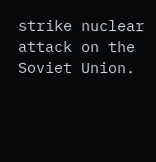strike nuclear attack on the Soviet Union.